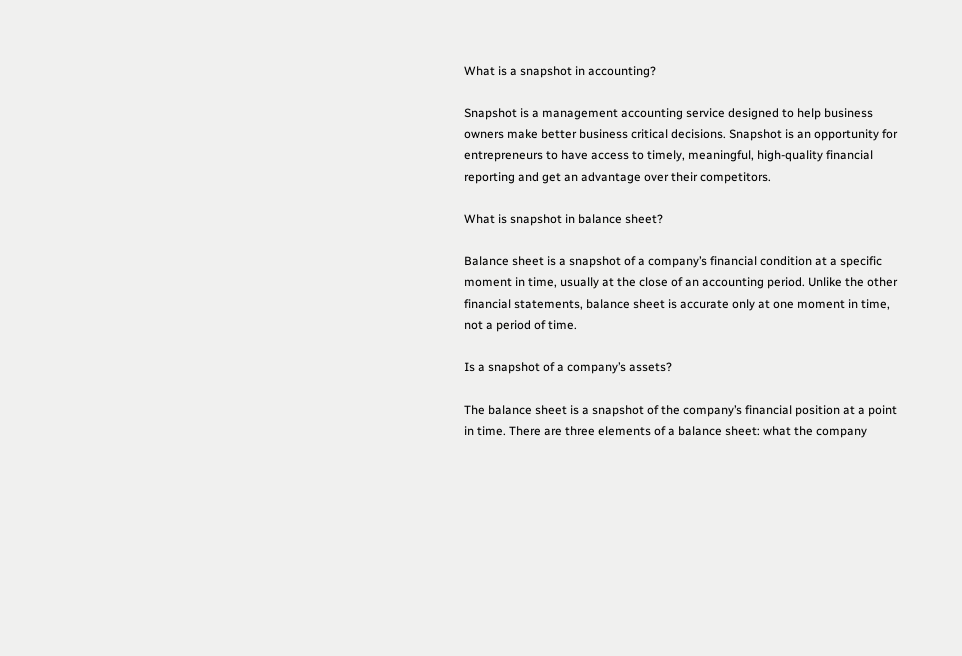What is a snapshot in accounting?

Snapshot is a management accounting service designed to help business owners make better business critical decisions. Snapshot is an opportunity for entrepreneurs to have access to timely, meaningful, high-quality financial reporting and get an advantage over their competitors.

What is snapshot in balance sheet?

Balance sheet is a snapshot of a company’s financial condition at a specific moment in time, usually at the close of an accounting period. Unlike the other financial statements, balance sheet is accurate only at one moment in time, not a period of time.

Is a snapshot of a company’s assets?

The balance sheet is a snapshot of the company’s financial position at a point in time. There are three elements of a balance sheet: what the company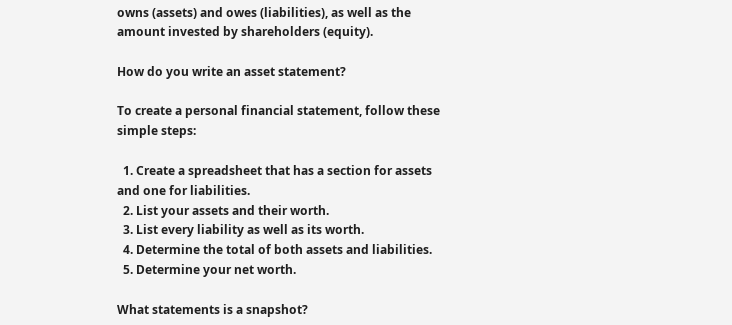owns (assets) and owes (liabilities), as well as the amount invested by shareholders (equity).

How do you write an asset statement?

To create a personal financial statement, follow these simple steps:

  1. Create a spreadsheet that has a section for assets and one for liabilities.
  2. List your assets and their worth.
  3. List every liability as well as its worth.
  4. Determine the total of both assets and liabilities.
  5. Determine your net worth.

What statements is a snapshot?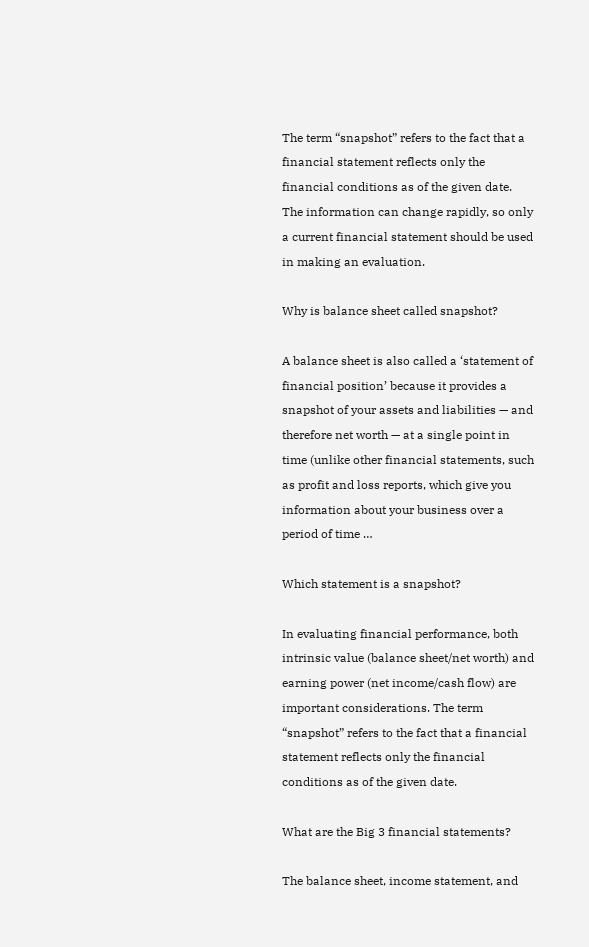The term “snapshot” refers to the fact that a financial statement reflects only the financial conditions as of the given date. The information can change rapidly, so only a current financial statement should be used in making an evaluation.

Why is balance sheet called snapshot?

A balance sheet is also called a ‘statement of financial position’ because it provides a snapshot of your assets and liabilities — and therefore net worth — at a single point in time (unlike other financial statements, such as profit and loss reports, which give you information about your business over a period of time …

Which statement is a snapshot?

In evaluating financial performance, both intrinsic value (balance sheet/net worth) and earning power (net income/cash flow) are important considerations. The term “snapshot” refers to the fact that a financial statement reflects only the financial conditions as of the given date.

What are the Big 3 financial statements?

The balance sheet, income statement, and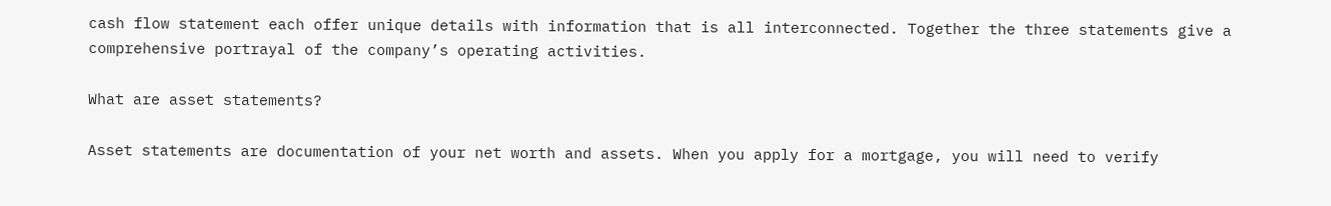cash flow statement each offer unique details with information that is all interconnected. Together the three statements give a comprehensive portrayal of the company’s operating activities.

What are asset statements?

Asset statements are documentation of your net worth and assets. When you apply for a mortgage, you will need to verify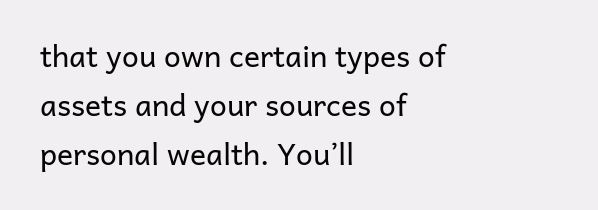that you own certain types of assets and your sources of personal wealth. You’ll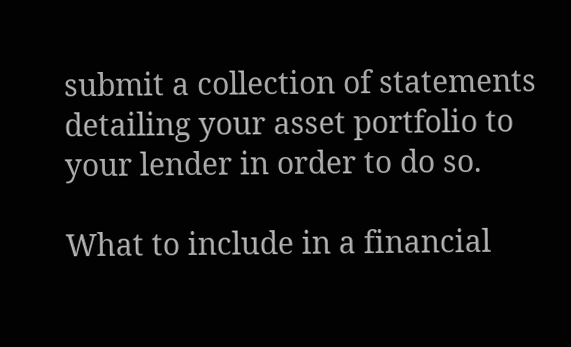submit a collection of statements detailing your asset portfolio to your lender in order to do so.

What to include in a financial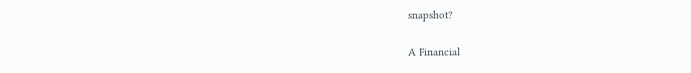snapshot?

A Financial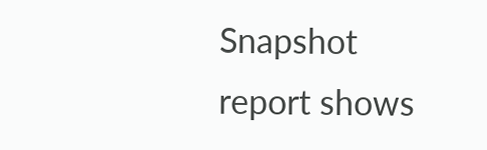Snapshot report shows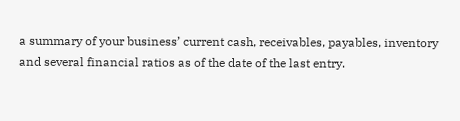a summary of your business’ current cash, receivables, payables, inventory and several financial ratios as of the date of the last entry.